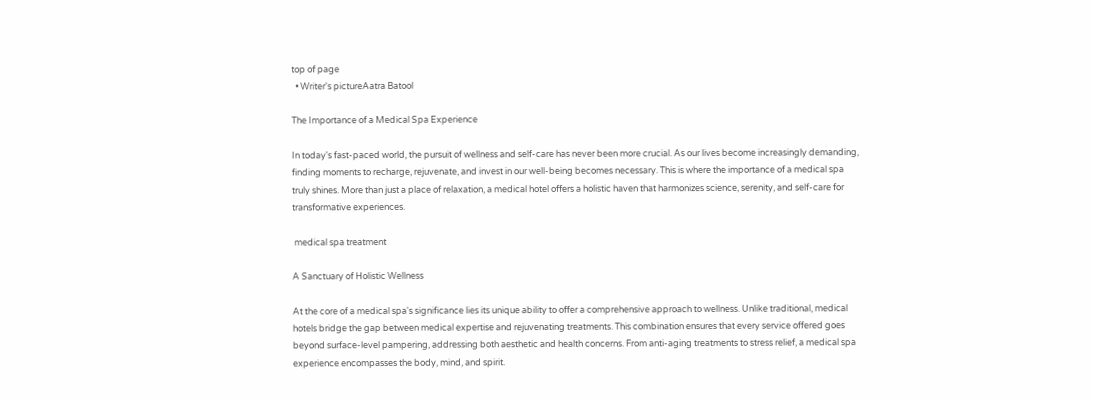top of page
  • Writer's pictureAatra Batool

The Importance of a Medical Spa Experience

In today's fast-paced world, the pursuit of wellness and self-care has never been more crucial. As our lives become increasingly demanding, finding moments to recharge, rejuvenate, and invest in our well-being becomes necessary. This is where the importance of a medical spa truly shines. More than just a place of relaxation, a medical hotel offers a holistic haven that harmonizes science, serenity, and self-care for transformative experiences.

 medical spa treatment

A Sanctuary of Holistic Wellness

At the core of a medical spa's significance lies its unique ability to offer a comprehensive approach to wellness. Unlike traditional, medical hotels bridge the gap between medical expertise and rejuvenating treatments. This combination ensures that every service offered goes beyond surface-level pampering, addressing both aesthetic and health concerns. From anti-aging treatments to stress relief, a medical spa experience encompasses the body, mind, and spirit.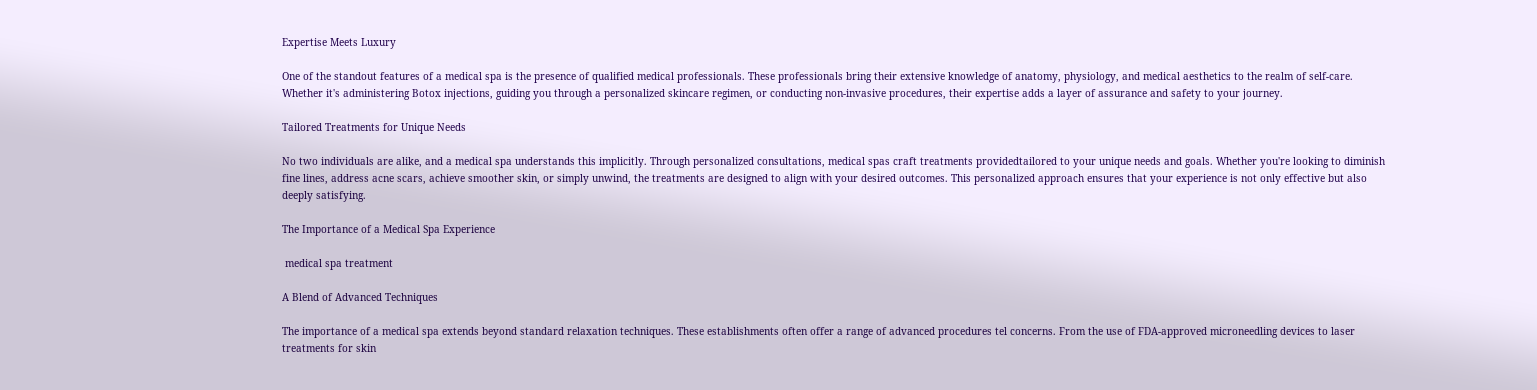Expertise Meets Luxury

One of the standout features of a medical spa is the presence of qualified medical professionals. These professionals bring their extensive knowledge of anatomy, physiology, and medical aesthetics to the realm of self-care. Whether it's administering Botox injections, guiding you through a personalized skincare regimen, or conducting non-invasive procedures, their expertise adds a layer of assurance and safety to your journey.

Tailored Treatments for Unique Needs

No two individuals are alike, and a medical spa understands this implicitly. Through personalized consultations, medical spas craft treatments providedtailored to your unique needs and goals. Whether you're looking to diminish fine lines, address acne scars, achieve smoother skin, or simply unwind, the treatments are designed to align with your desired outcomes. This personalized approach ensures that your experience is not only effective but also deeply satisfying.

The Importance of a Medical Spa Experience

 medical spa treatment

A Blend of Advanced Techniques

The importance of a medical spa extends beyond standard relaxation techniques. These establishments often offer a range of advanced procedures tel concerns. From the use of FDA-approved microneedling devices to laser treatments for skin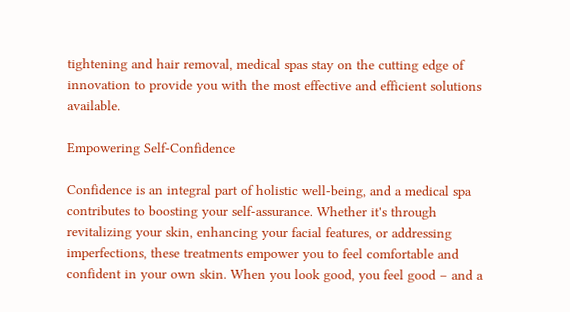tightening and hair removal, medical spas stay on the cutting edge of innovation to provide you with the most effective and efficient solutions available.

Empowering Self-Confidence

Confidence is an integral part of holistic well-being, and a medical spa contributes to boosting your self-assurance. Whether it's through revitalizing your skin, enhancing your facial features, or addressing imperfections, these treatments empower you to feel comfortable and confident in your own skin. When you look good, you feel good – and a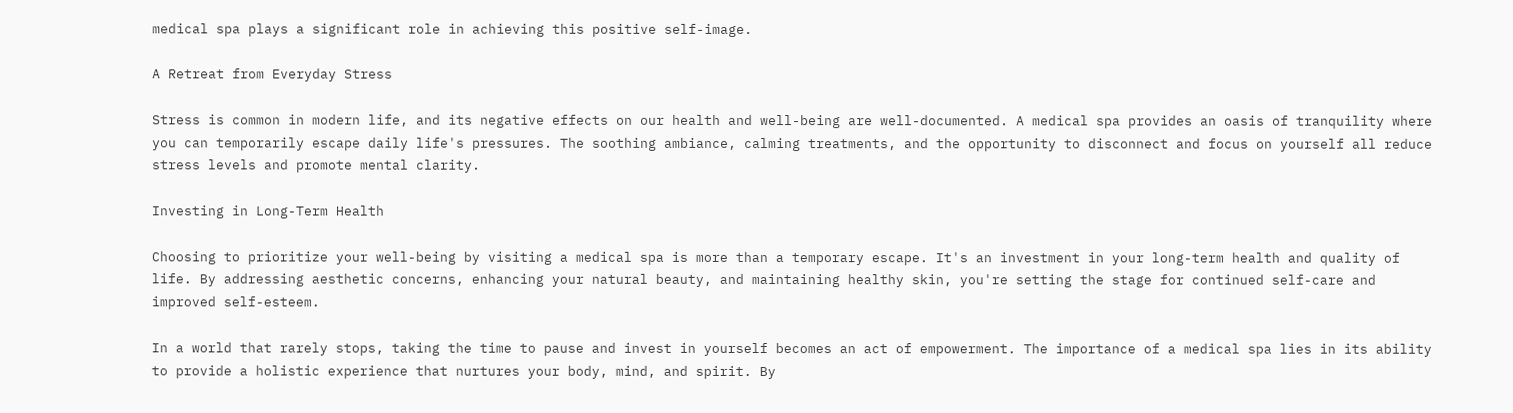medical spa plays a significant role in achieving this positive self-image.

A Retreat from Everyday Stress

Stress is common in modern life, and its negative effects on our health and well-being are well-documented. A medical spa provides an oasis of tranquility where you can temporarily escape daily life's pressures. The soothing ambiance, calming treatments, and the opportunity to disconnect and focus on yourself all reduce stress levels and promote mental clarity.

Investing in Long-Term Health

Choosing to prioritize your well-being by visiting a medical spa is more than a temporary escape. It's an investment in your long-term health and quality of life. By addressing aesthetic concerns, enhancing your natural beauty, and maintaining healthy skin, you're setting the stage for continued self-care and improved self-esteem.

In a world that rarely stops, taking the time to pause and invest in yourself becomes an act of empowerment. The importance of a medical spa lies in its ability to provide a holistic experience that nurtures your body, mind, and spirit. By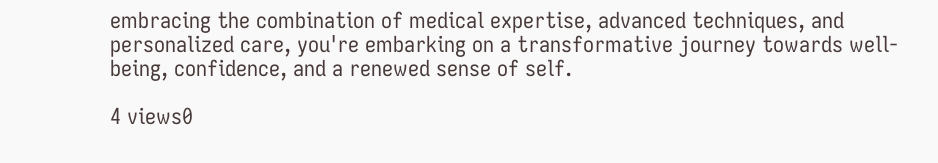embracing the combination of medical expertise, advanced techniques, and personalized care, you're embarking on a transformative journey towards well-being, confidence, and a renewed sense of self.

4 views0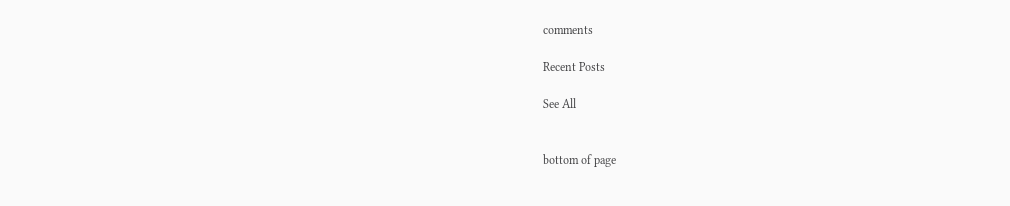comments

Recent Posts

See All


bottom of page